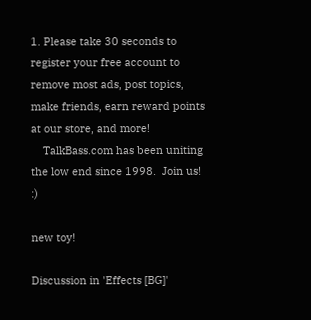1. Please take 30 seconds to register your free account to remove most ads, post topics, make friends, earn reward points at our store, and more!
    TalkBass.com has been uniting the low end since 1998.  Join us! :)

new toy!

Discussion in 'Effects [BG]'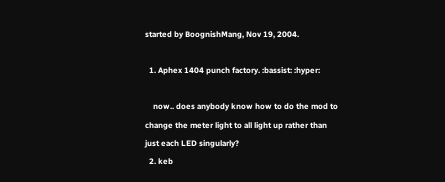started by BoognishMang, Nov 19, 2004.

  1. Aphex 1404 punch factory. :bassist: :hyper:

    now.. does anybody know how to do the mod to change the meter light to all light up rather than just each LED singularly?
  2. keb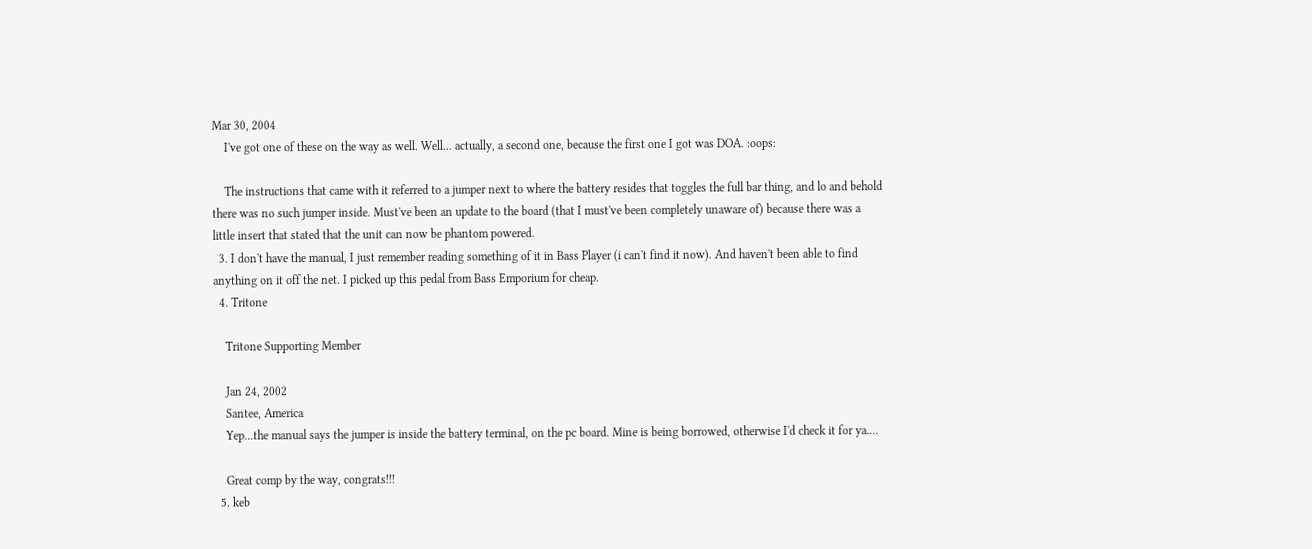Mar 30, 2004
    I've got one of these on the way as well. Well... actually, a second one, because the first one I got was DOA. :oops:

    The instructions that came with it referred to a jumper next to where the battery resides that toggles the full bar thing, and lo and behold there was no such jumper inside. Must've been an update to the board (that I must've been completely unaware of) because there was a little insert that stated that the unit can now be phantom powered.
  3. I don't have the manual, I just remember reading something of it in Bass Player (i can't find it now). And haven't been able to find anything on it off the net. I picked up this pedal from Bass Emporium for cheap.
  4. Tritone

    Tritone Supporting Member

    Jan 24, 2002
    Santee, America
    Yep...the manual says the jumper is inside the battery terminal, on the pc board. Mine is being borrowed, otherwise I'd check it for ya....

    Great comp by the way, congrats!!!
  5. keb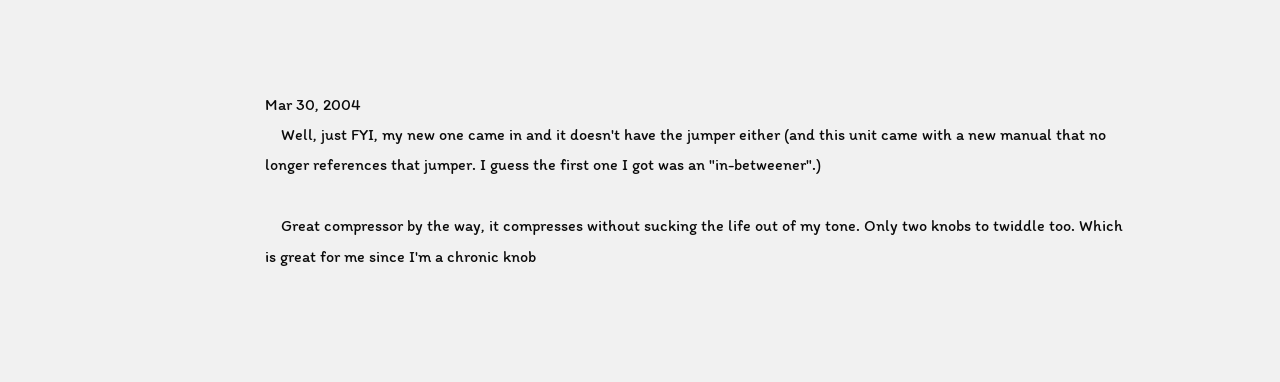Mar 30, 2004
    Well, just FYI, my new one came in and it doesn't have the jumper either (and this unit came with a new manual that no longer references that jumper. I guess the first one I got was an "in-betweener".)

    Great compressor by the way, it compresses without sucking the life out of my tone. Only two knobs to twiddle too. Which is great for me since I'm a chronic knob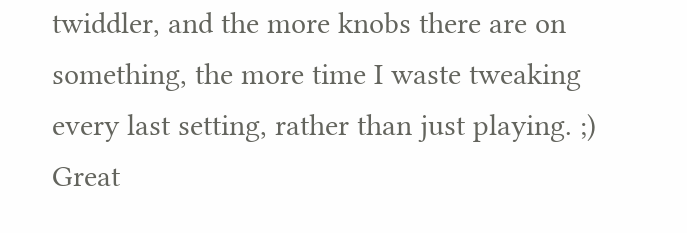twiddler, and the more knobs there are on something, the more time I waste tweaking every last setting, rather than just playing. ;) Great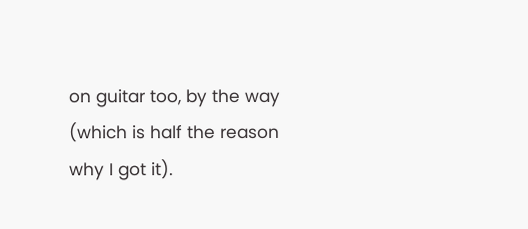on guitar too, by the way (which is half the reason why I got it).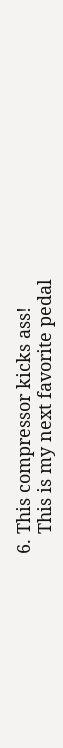6. This compressor kicks ass!
    This is my next favorite pedal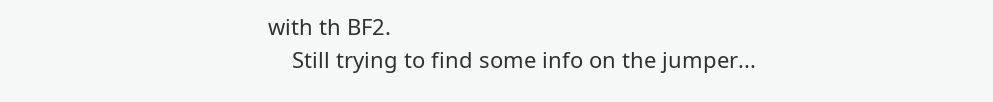with th BF2.
    Still trying to find some info on the jumper...